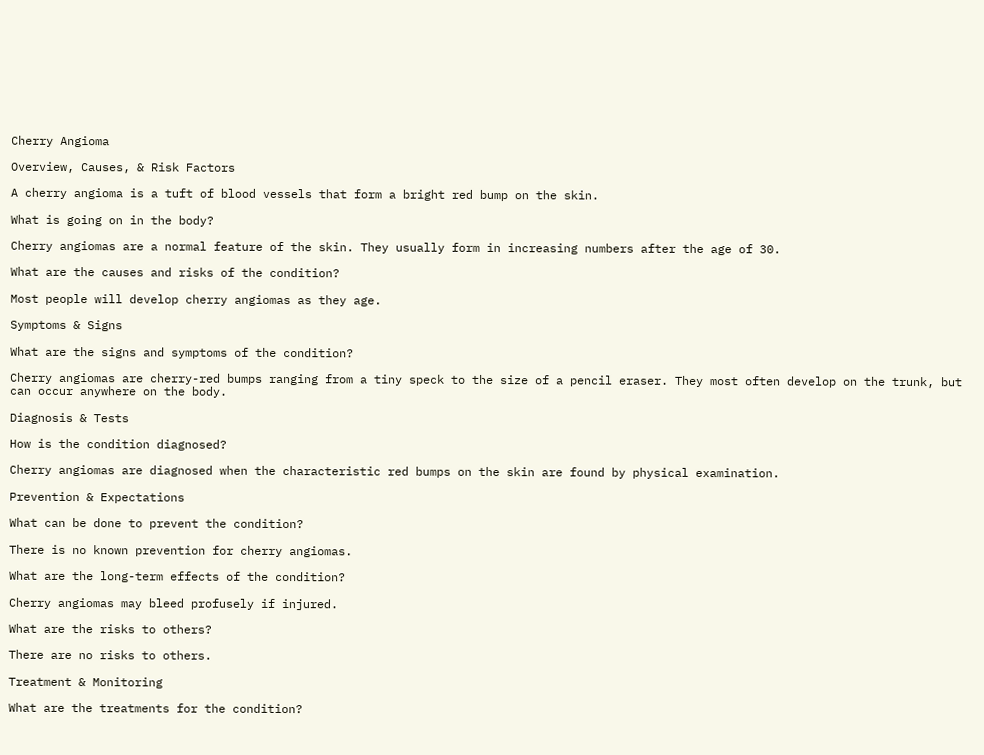Cherry Angioma

Overview, Causes, & Risk Factors

A cherry angioma is a tuft of blood vessels that form a bright red bump on the skin.

What is going on in the body?

Cherry angiomas are a normal feature of the skin. They usually form in increasing numbers after the age of 30.

What are the causes and risks of the condition?

Most people will develop cherry angiomas as they age.

Symptoms & Signs

What are the signs and symptoms of the condition?

Cherry angiomas are cherry-red bumps ranging from a tiny speck to the size of a pencil eraser. They most often develop on the trunk, but can occur anywhere on the body.

Diagnosis & Tests

How is the condition diagnosed?

Cherry angiomas are diagnosed when the characteristic red bumps on the skin are found by physical examination.

Prevention & Expectations

What can be done to prevent the condition?

There is no known prevention for cherry angiomas.

What are the long-term effects of the condition?

Cherry angiomas may bleed profusely if injured.

What are the risks to others?

There are no risks to others.

Treatment & Monitoring

What are the treatments for the condition?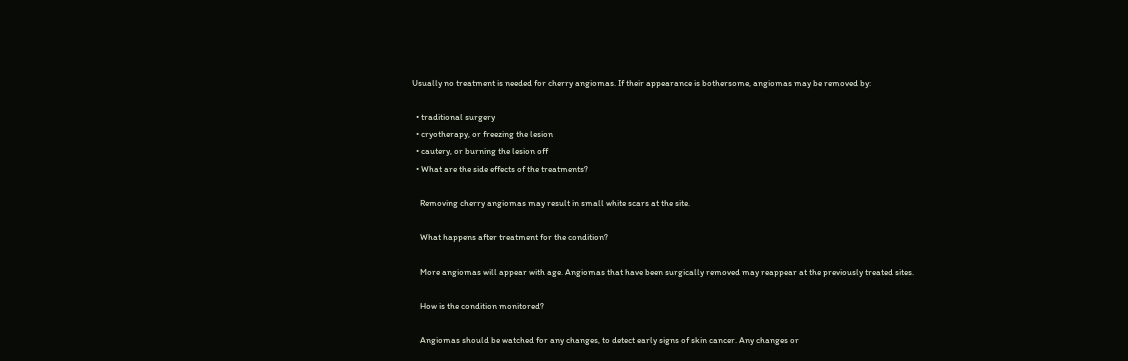Usually no treatment is needed for cherry angiomas. If their appearance is bothersome, angiomas may be removed by:

  • traditional surgery
  • cryotherapy, or freezing the lesion
  • cautery, or burning the lesion off
  • What are the side effects of the treatments?

    Removing cherry angiomas may result in small white scars at the site.

    What happens after treatment for the condition?

    More angiomas will appear with age. Angiomas that have been surgically removed may reappear at the previously treated sites.

    How is the condition monitored?

    Angiomas should be watched for any changes, to detect early signs of skin cancer. Any changes or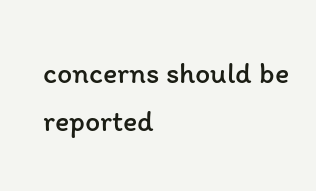concerns should be reported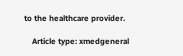to the healthcare provider.

    Article type: xmedgeneral